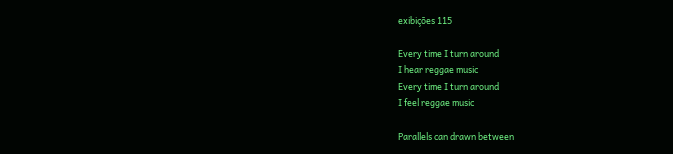exibições 115

Every time I turn around
I hear reggae music
Every time I turn around
I feel reggae music

Parallels can drawn between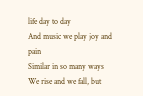life day to day
And music we play joy and pain
Similar in so many ways
We rise and we fall, but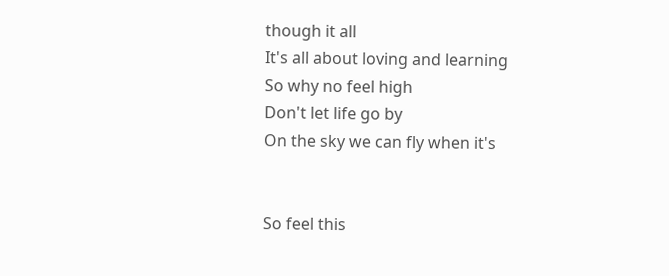though it all
It's all about loving and learning
So why no feel high
Don't let life go by
On the sky we can fly when it's


So feel this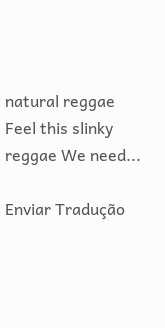natural reggae
Feel this slinky reggae We need...

Enviar Tradução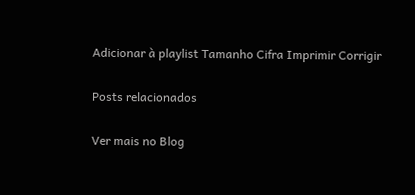Adicionar à playlist Tamanho Cifra Imprimir Corrigir

Posts relacionados

Ver mais no Blog